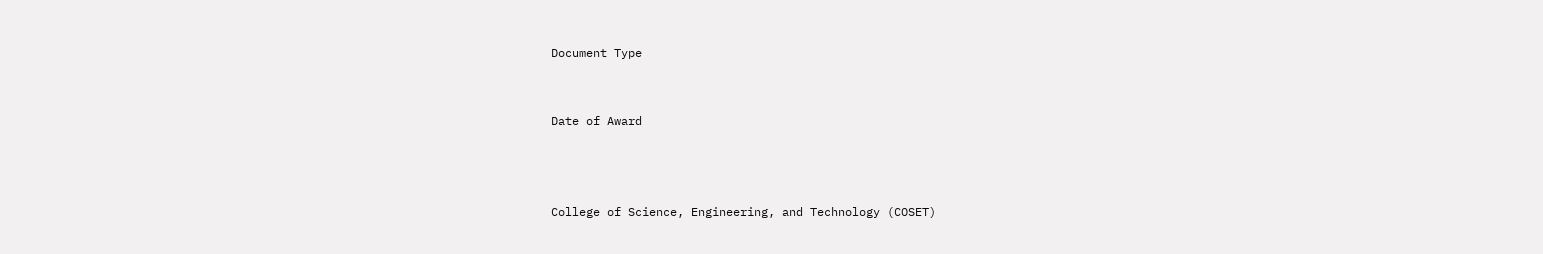Document Type


Date of Award



College of Science, Engineering, and Technology (COSET)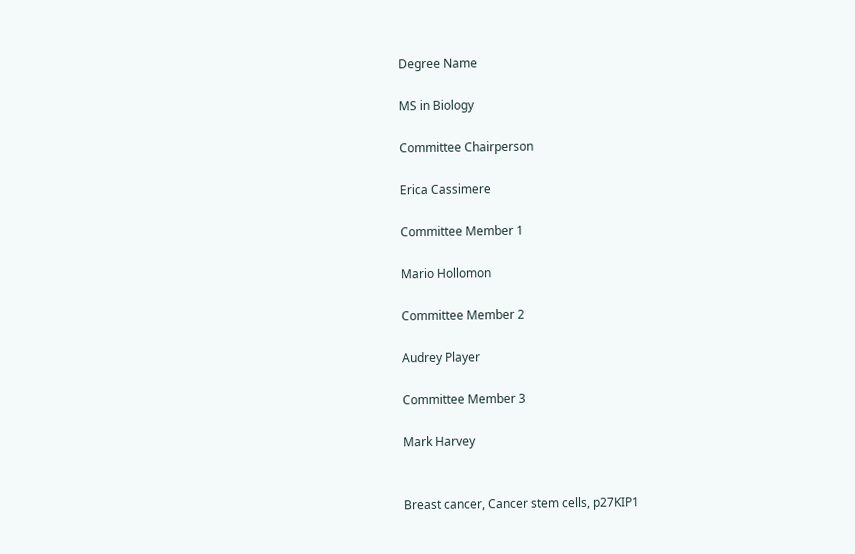Degree Name

MS in Biology

Committee Chairperson

Erica Cassimere

Committee Member 1

Mario Hollomon

Committee Member 2

Audrey Player

Committee Member 3

Mark Harvey


Breast cancer, Cancer stem cells, p27KIP1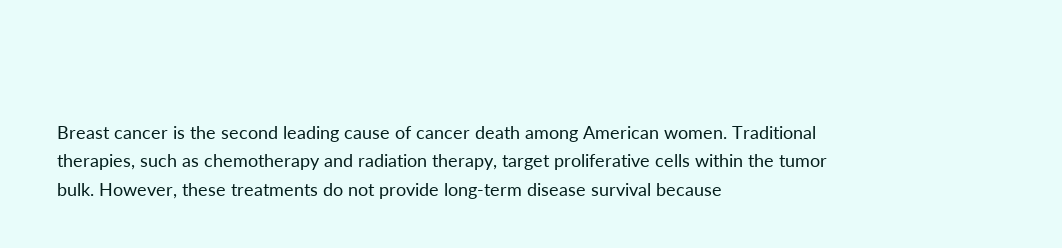Breast cancer is the second leading cause of cancer death among American women. Traditional therapies, such as chemotherapy and radiation therapy, target proliferative cells within the tumor bulk. However, these treatments do not provide long-term disease survival because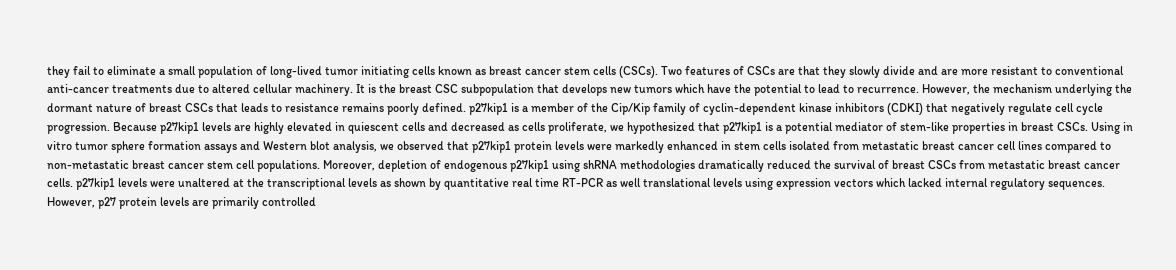they fail to eliminate a small population of long-lived tumor initiating cells known as breast cancer stem cells (CSCs). Two features of CSCs are that they slowly divide and are more resistant to conventional anti-cancer treatments due to altered cellular machinery. It is the breast CSC subpopulation that develops new tumors which have the potential to lead to recurrence. However, the mechanism underlying the dormant nature of breast CSCs that leads to resistance remains poorly defined. p27kip1 is a member of the Cip/Kip family of cyclin-dependent kinase inhibitors (CDKI) that negatively regulate cell cycle progression. Because p27kip1 levels are highly elevated in quiescent cells and decreased as cells proliferate, we hypothesized that p27kip1 is a potential mediator of stem-like properties in breast CSCs. Using in vitro tumor sphere formation assays and Western blot analysis, we observed that p27kip1 protein levels were markedly enhanced in stem cells isolated from metastatic breast cancer cell lines compared to non-metastatic breast cancer stem cell populations. Moreover, depletion of endogenous p27kip1 using shRNA methodologies dramatically reduced the survival of breast CSCs from metastatic breast cancer cells. p27kip1 levels were unaltered at the transcriptional levels as shown by quantitative real time RT-PCR as well translational levels using expression vectors which lacked internal regulatory sequences. However, p27 protein levels are primarily controlled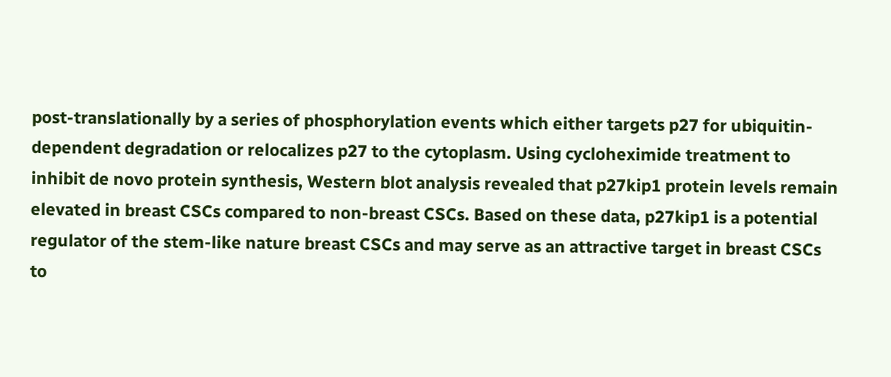post-translationally by a series of phosphorylation events which either targets p27 for ubiquitin-dependent degradation or relocalizes p27 to the cytoplasm. Using cycloheximide treatment to inhibit de novo protein synthesis, Western blot analysis revealed that p27kip1 protein levels remain elevated in breast CSCs compared to non-breast CSCs. Based on these data, p27kip1 is a potential regulator of the stem-like nature breast CSCs and may serve as an attractive target in breast CSCs to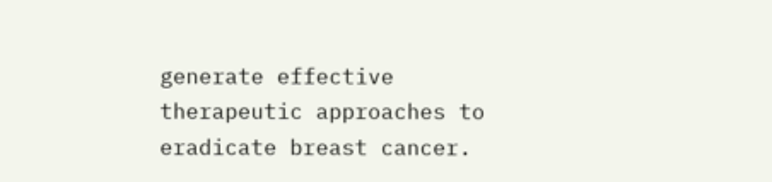generate effective therapeutic approaches to eradicate breast cancer.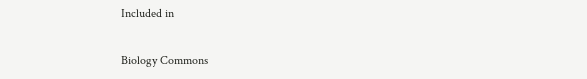Included in

Biology Commons